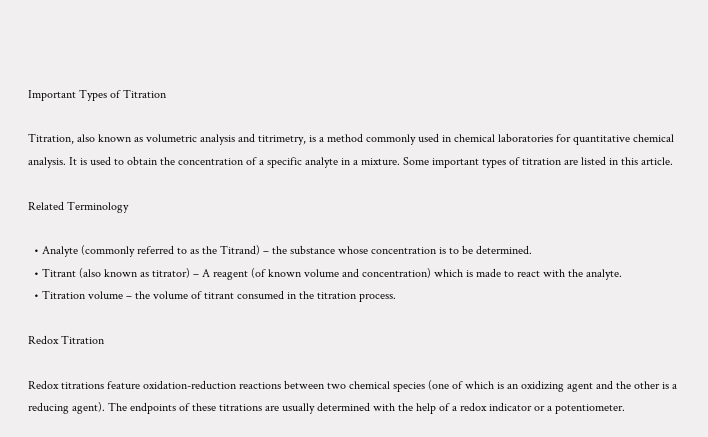Important Types of Titration

Titration, also known as volumetric analysis and titrimetry, is a method commonly used in chemical laboratories for quantitative chemical analysis. It is used to obtain the concentration of a specific analyte in a mixture. Some important types of titration are listed in this article.

Related Terminology

  • Analyte (commonly referred to as the Titrand) – the substance whose concentration is to be determined.
  • Titrant (also known as titrator) – A reagent (of known volume and concentration) which is made to react with the analyte.
  • Titration volume – the volume of titrant consumed in the titration process.

Redox Titration

Redox titrations feature oxidation-reduction reactions between two chemical species (one of which is an oxidizing agent and the other is a reducing agent). The endpoints of these titrations are usually determined with the help of a redox indicator or a potentiometer.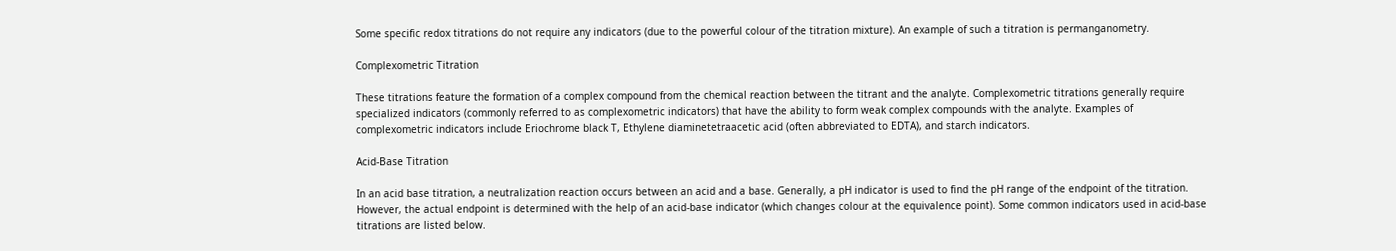Some specific redox titrations do not require any indicators (due to the powerful colour of the titration mixture). An example of such a titration is permanganometry.

Complexometric Titration

These titrations feature the formation of a complex compound from the chemical reaction between the titrant and the analyte. Complexometric titrations generally require specialized indicators (commonly referred to as complexometric indicators) that have the ability to form weak complex compounds with the analyte. Examples of complexometric indicators include Eriochrome black T, Ethylene diaminetetraacetic acid (often abbreviated to EDTA), and starch indicators.

Acid-Base Titration

In an acid base titration, a neutralization reaction occurs between an acid and a base. Generally, a pH indicator is used to find the pH range of the endpoint of the titration. However, the actual endpoint is determined with the help of an acid-base indicator (which changes colour at the equivalence point). Some common indicators used in acid-base titrations are listed below.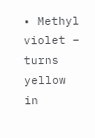• Methyl violet – turns yellow in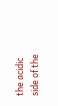the acidic side of the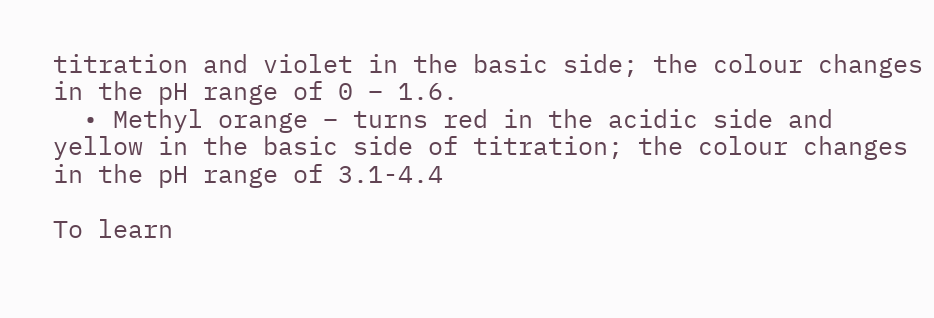titration and violet in the basic side; the colour changes in the pH range of 0 – 1.6.
  • Methyl orange – turns red in the acidic side and yellow in the basic side of titration; the colour changes in the pH range of 3.1-4.4

To learn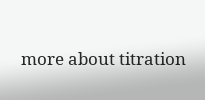more about titration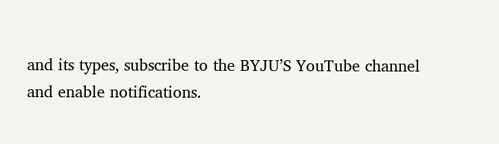and its types, subscribe to the BYJU’S YouTube channel and enable notifications.